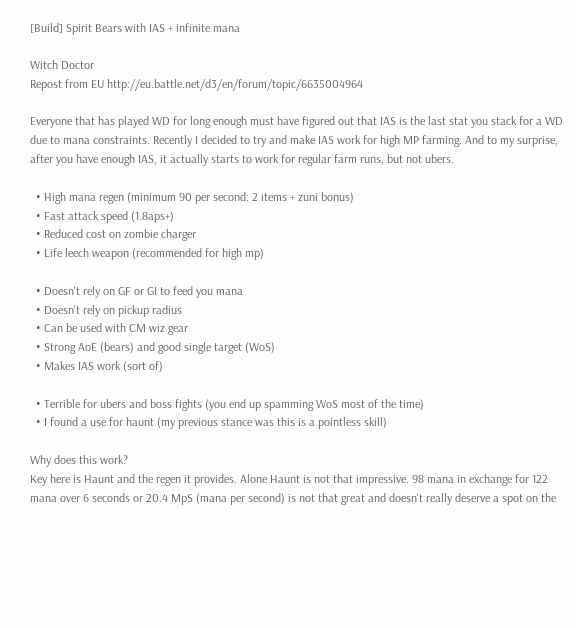[Build] Spirit Bears with IAS + infinite mana

Witch Doctor
Repost from EU http://eu.battle.net/d3/en/forum/topic/6635004964

Everyone that has played WD for long enough must have figured out that IAS is the last stat you stack for a WD due to mana constraints. Recently I decided to try and make IAS work for high MP farming. And to my surprise, after you have enough IAS, it actually starts to work for regular farm runs, but not ubers.

  • High mana regen (minimum 90 per second: 2 items + zuni bonus)
  • Fast attack speed (1.8aps+)
  • Reduced cost on zombie charger
  • Life leech weapon (recommended for high mp)

  • Doesn't rely on GF or GI to feed you mana
  • Doesn't rely on pickup radius
  • Can be used with CM wiz gear
  • Strong AoE (bears) and good single target (WoS)
  • Makes IAS work (sort of)

  • Terrible for ubers and boss fights (you end up spamming WoS most of the time)
  • I found a use for haunt (my previous stance was this is a pointless skill)

Why does this work?
Key here is Haunt and the regen it provides. Alone Haunt is not that impressive. 98 mana in exchange for 122 mana over 6 seconds or 20.4 MpS (mana per second) is not that great and doesn't really deserve a spot on the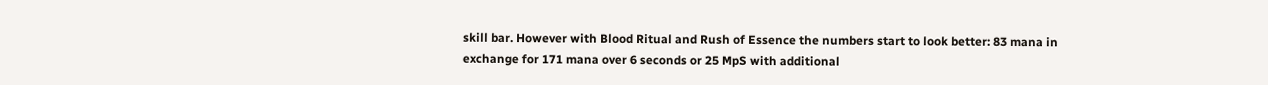skill bar. However with Blood Ritual and Rush of Essence the numbers start to look better: 83 mana in exchange for 171 mana over 6 seconds or 25 MpS with additional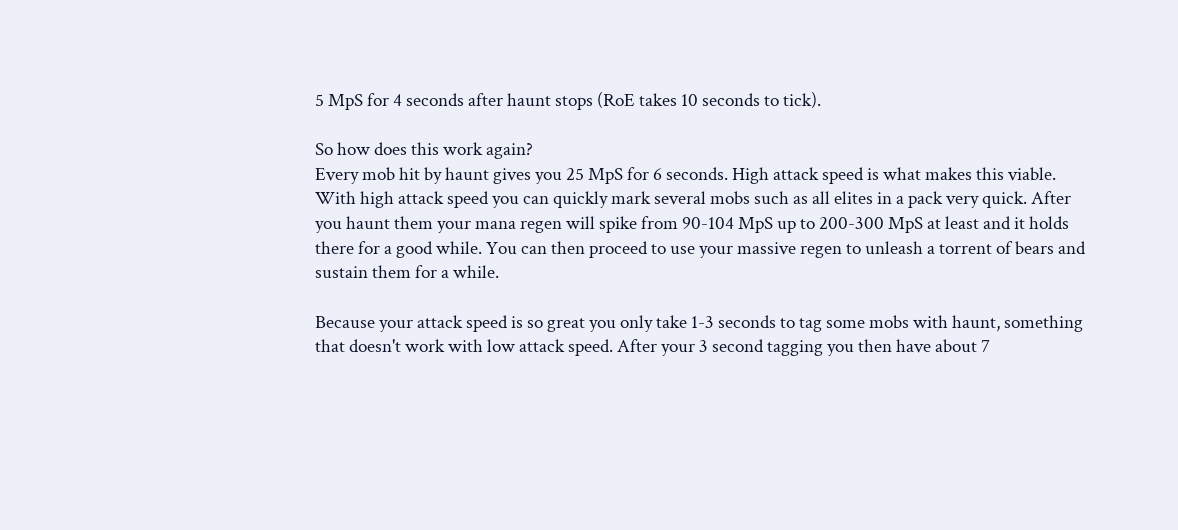5 MpS for 4 seconds after haunt stops (RoE takes 10 seconds to tick).

So how does this work again?
Every mob hit by haunt gives you 25 MpS for 6 seconds. High attack speed is what makes this viable. With high attack speed you can quickly mark several mobs such as all elites in a pack very quick. After you haunt them your mana regen will spike from 90-104 MpS up to 200-300 MpS at least and it holds there for a good while. You can then proceed to use your massive regen to unleash a torrent of bears and sustain them for a while.

Because your attack speed is so great you only take 1-3 seconds to tag some mobs with haunt, something that doesn't work with low attack speed. After your 3 second tagging you then have about 7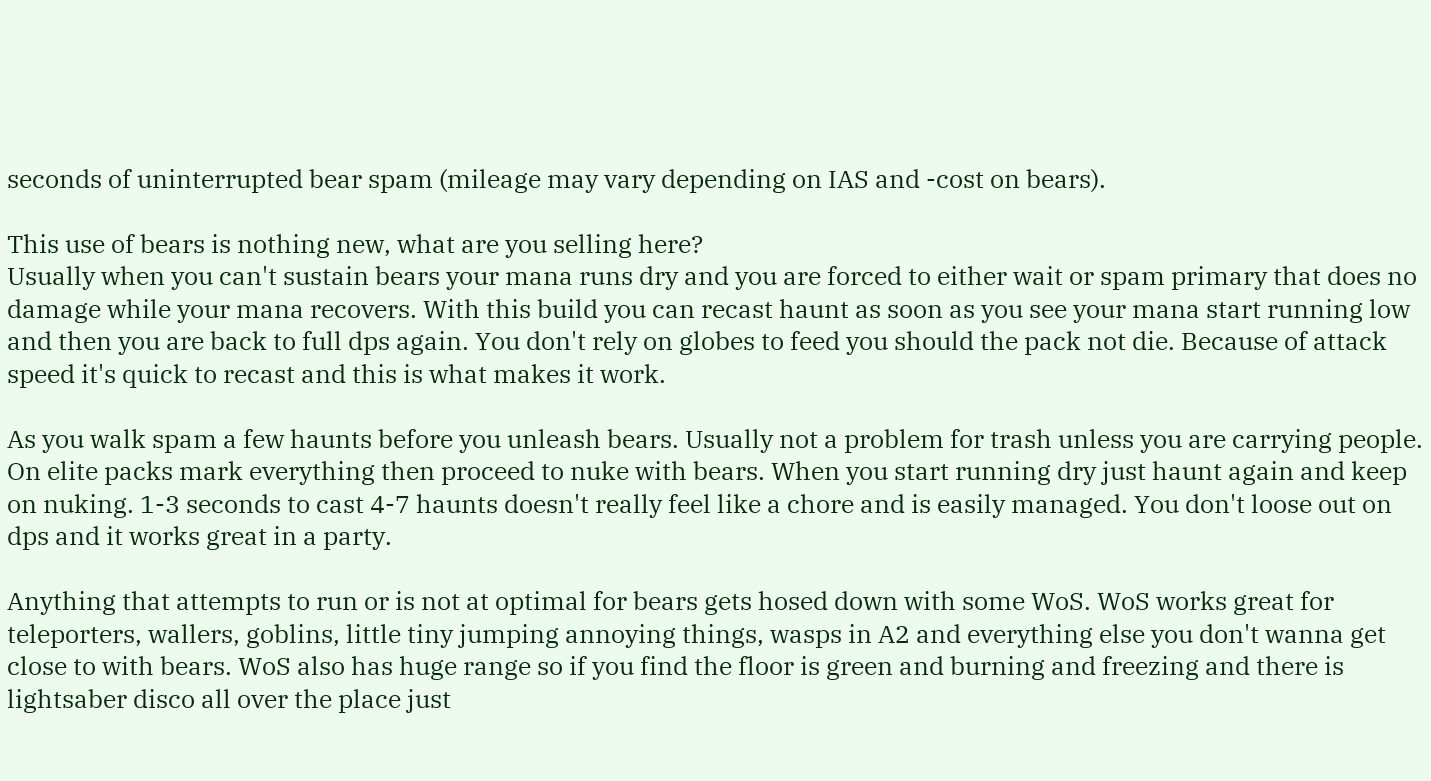seconds of uninterrupted bear spam (mileage may vary depending on IAS and -cost on bears).

This use of bears is nothing new, what are you selling here?
Usually when you can't sustain bears your mana runs dry and you are forced to either wait or spam primary that does no damage while your mana recovers. With this build you can recast haunt as soon as you see your mana start running low and then you are back to full dps again. You don't rely on globes to feed you should the pack not die. Because of attack speed it's quick to recast and this is what makes it work.

As you walk spam a few haunts before you unleash bears. Usually not a problem for trash unless you are carrying people. On elite packs mark everything then proceed to nuke with bears. When you start running dry just haunt again and keep on nuking. 1-3 seconds to cast 4-7 haunts doesn't really feel like a chore and is easily managed. You don't loose out on dps and it works great in a party.

Anything that attempts to run or is not at optimal for bears gets hosed down with some WoS. WoS works great for teleporters, wallers, goblins, little tiny jumping annoying things, wasps in A2 and everything else you don't wanna get close to with bears. WoS also has huge range so if you find the floor is green and burning and freezing and there is lightsaber disco all over the place just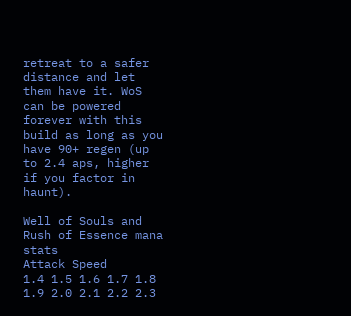retreat to a safer distance and let them have it. WoS can be powered forever with this build as long as you have 90+ regen (up to 2.4 aps, higher if you factor in haunt).

Well of Souls and Rush of Essence mana stats
Attack Speed
1.4 1.5 1.6 1.7 1.8 1.9 2.0 2.1 2.2 2.3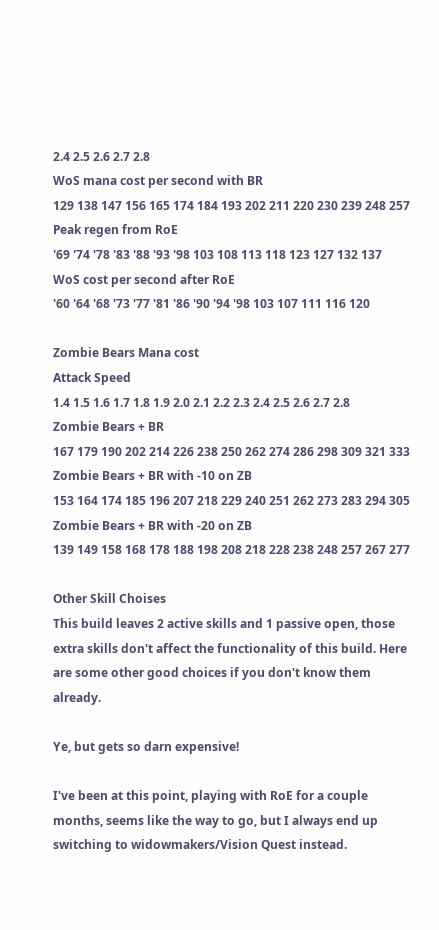2.4 2.5 2.6 2.7 2.8
WoS mana cost per second with BR
129 138 147 156 165 174 184 193 202 211 220 230 239 248 257
Peak regen from RoE
'69 '74 '78 '83 '88 '93 '98 103 108 113 118 123 127 132 137
WoS cost per second after RoE
'60 '64 '68 '73 '77 '81 '86 '90 '94 '98 103 107 111 116 120

Zombie Bears Mana cost
Attack Speed
1.4 1.5 1.6 1.7 1.8 1.9 2.0 2.1 2.2 2.3 2.4 2.5 2.6 2.7 2.8
Zombie Bears + BR
167 179 190 202 214 226 238 250 262 274 286 298 309 321 333
Zombie Bears + BR with -10 on ZB
153 164 174 185 196 207 218 229 240 251 262 273 283 294 305
Zombie Bears + BR with -20 on ZB
139 149 158 168 178 188 198 208 218 228 238 248 257 267 277

Other Skill Choises
This build leaves 2 active skills and 1 passive open, those extra skills don't affect the functionality of this build. Here are some other good choices if you don't know them already.

Ye, but gets so darn expensive!

I've been at this point, playing with RoE for a couple months, seems like the way to go, but I always end up switching to widowmakers/Vision Quest instead.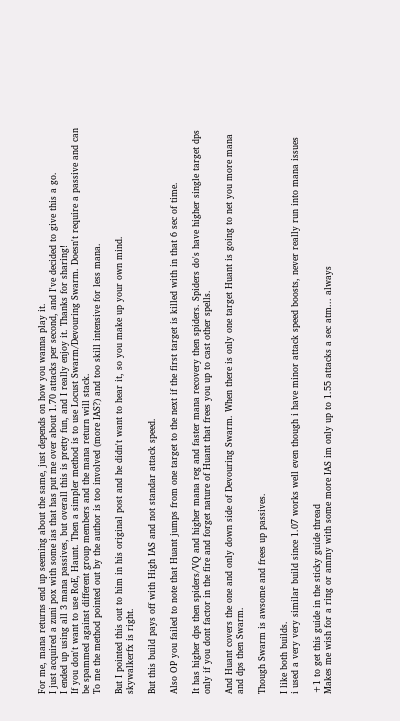For me, mana returns end up seeming about the same, just depends on how you wanna play it.
I just acquired a zuni pox with some ias that has put me over about 1.70 attacks per second, and I've decided to give this a go.
I ended up using all 3 mana passives, but overall this is pretty fun, and I really enjoy it. Thanks for sharing!
If you don't want to use RoE, Haunt. Then a simpler method is to use Locust Swarm/Devouring Swarm. Doesn't require a passive and can be spammed against different group members and the mana return will stack.
To me the method pointed out by the author is too involved (more IAS?) and too skill intensive for less mana.

But I pointed this out to him in his original post and he didn't want to hear it, so you make up your own mind.
skywalkerfx is right.

But this build pays off with High IAS and not standar attack speed.

Also OP you failed to note that Huant jumps from one target to the next if the first target is killed with in that 6 sec of time.

It has higher dps then spiders/VQ and higher mana reg and faster mana recovery then spiders. Spiders do's have higher single target dps only if you dont factor in the fire and forget nature of Huant that frees you up to cast other spells.

And Huant covers the one and only down side of Devouring Swarm. When there is only one target Huant is going to net you more mana and dps then Swarm.

Though Swarm is awsome and frees up passives.

I like both builds.
i used a very very similar build since 1.07 works well even though i have minor attack speed boosts, never really run into mana issues

+1 to get this guide in the sticky guide thread
Makes me wish for a ring or ammy with some more IAS im only up to 1.55 attacks a sec atm... always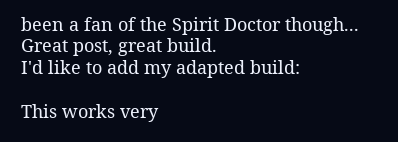been a fan of the Spirit Doctor though...
Great post, great build.
I'd like to add my adapted build:

This works very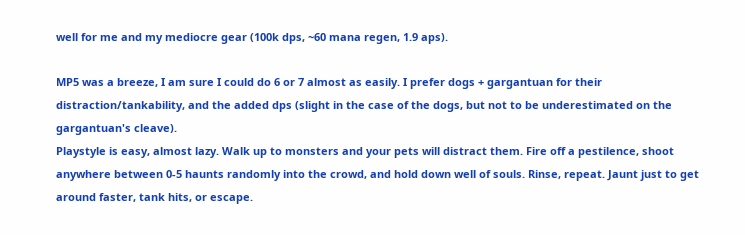well for me and my mediocre gear (100k dps, ~60 mana regen, 1.9 aps).

MP5 was a breeze, I am sure I could do 6 or 7 almost as easily. I prefer dogs + gargantuan for their distraction/tankability, and the added dps (slight in the case of the dogs, but not to be underestimated on the gargantuan's cleave).
Playstyle is easy, almost lazy. Walk up to monsters and your pets will distract them. Fire off a pestilence, shoot anywhere between 0-5 haunts randomly into the crowd, and hold down well of souls. Rinse, repeat. Jaunt just to get around faster, tank hits, or escape.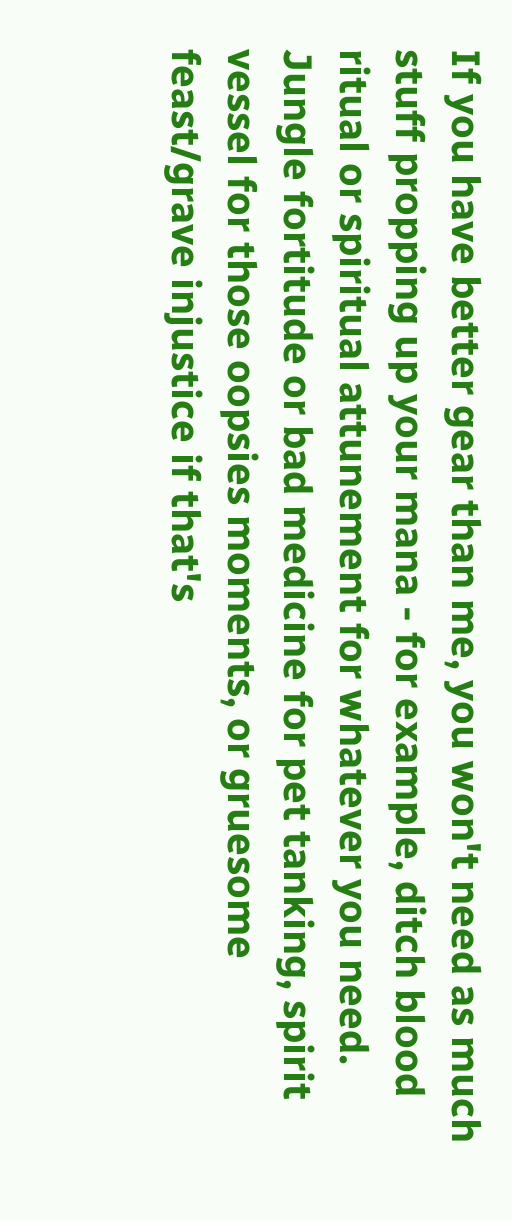If you have better gear than me, you won't need as much stuff propping up your mana - for example, ditch blood ritual or spiritual attunement for whatever you need. Jungle fortitude or bad medicine for pet tanking, spirit vessel for those oopsies moments, or gruesome feast/grave injustice if that's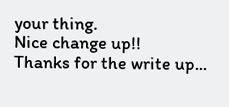your thing.
Nice change up!!
Thanks for the write up...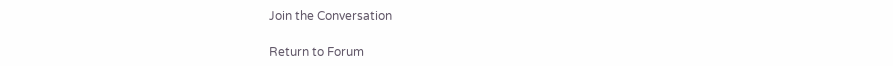Join the Conversation

Return to Forum